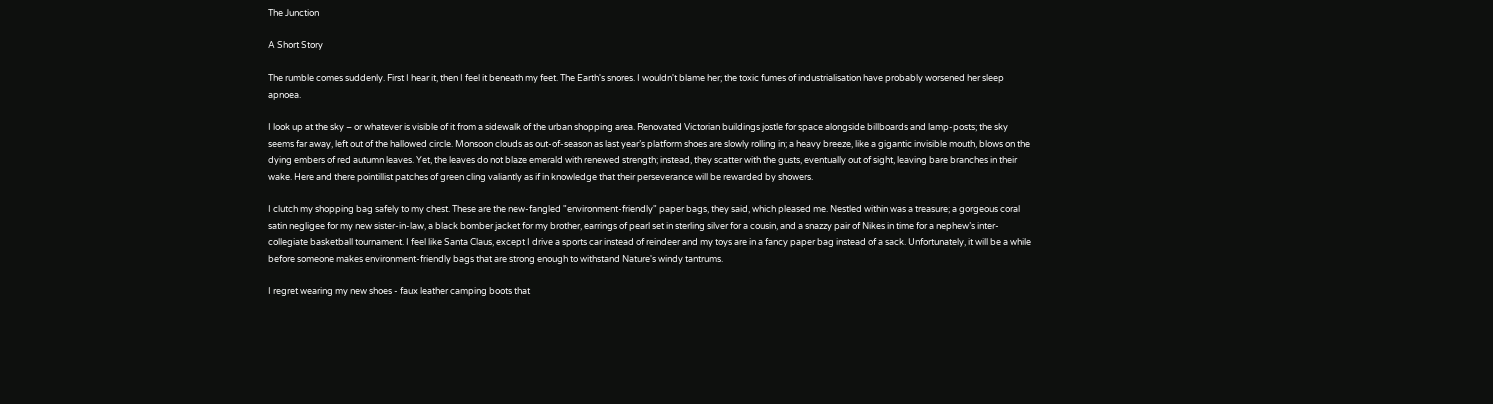The Junction

A Short Story

The rumble comes suddenly. First I hear it, then I feel it beneath my feet. The Earth's snores. I wouldn't blame her; the toxic fumes of industrialisation have probably worsened her sleep apnoea.

I look up at the sky – or whatever is visible of it from a sidewalk of the urban shopping area. Renovated Victorian buildings jostle for space alongside billboards and lamp-posts; the sky seems far away, left out of the hallowed circle. Monsoon clouds as out-of-season as last year’s platform shoes are slowly rolling in; a heavy breeze, like a gigantic invisible mouth, blows on the dying embers of red autumn leaves. Yet, the leaves do not blaze emerald with renewed strength; instead, they scatter with the gusts, eventually out of sight, leaving bare branches in their wake. Here and there pointillist patches of green cling valiantly as if in knowledge that their perseverance will be rewarded by showers.

I clutch my shopping bag safely to my chest. These are the new-fangled "environment-friendly" paper bags, they said, which pleased me. Nestled within was a treasure; a gorgeous coral satin negligee for my new sister-in-law, a black bomber jacket for my brother, earrings of pearl set in sterling silver for a cousin, and a snazzy pair of Nikes in time for a nephew’s inter-collegiate basketball tournament. I feel like Santa Claus, except I drive a sports car instead of reindeer and my toys are in a fancy paper bag instead of a sack. Unfortunately, it will be a while before someone makes environment-friendly bags that are strong enough to withstand Nature's windy tantrums.

I regret wearing my new shoes - faux leather camping boots that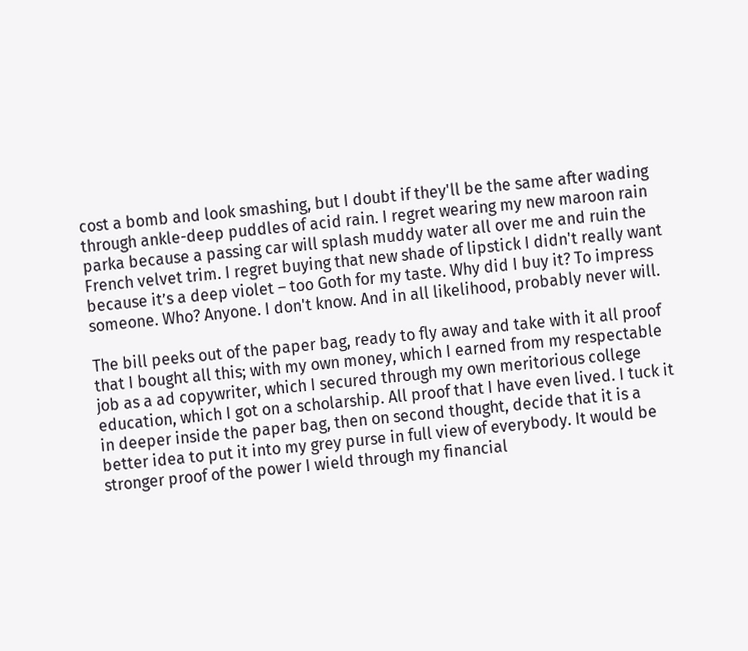cost a bomb and look smashing, but I doubt if they'll be the same after wading through ankle-deep puddles of acid rain. I regret wearing my new maroon rain parka because a passing car will splash muddy water all over me and ruin the French velvet trim. I regret buying that new shade of lipstick I didn't really want because it’s a deep violet – too Goth for my taste. Why did I buy it? To impress someone. Who? Anyone. I don't know. And in all likelihood, probably never will.

The bill peeks out of the paper bag, ready to fly away and take with it all proof that I bought all this; with my own money, which I earned from my respectable job as a ad copywriter, which I secured through my own meritorious college education, which I got on a scholarship. All proof that I have even lived. I tuck it in deeper inside the paper bag, then on second thought, decide that it is a better idea to put it into my grey purse in full view of everybody. It would be stronger proof of the power I wield through my financial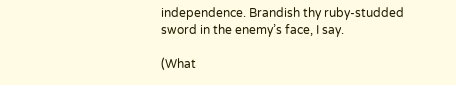independence. Brandish thy ruby-studded sword in the enemy’s face, I say.

(What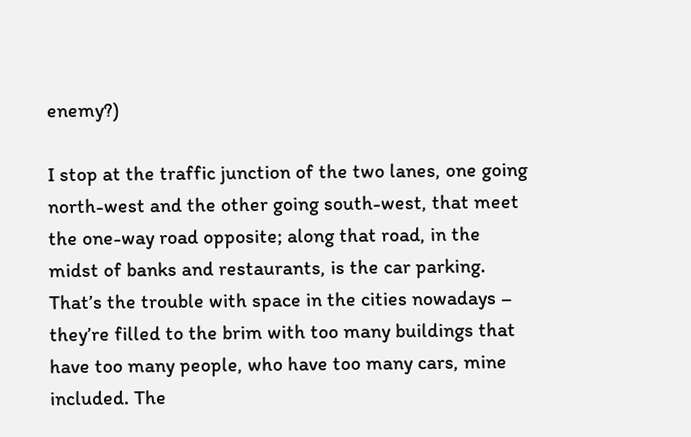enemy?)

I stop at the traffic junction of the two lanes, one going north-west and the other going south-west, that meet the one-way road opposite; along that road, in the midst of banks and restaurants, is the car parking. That’s the trouble with space in the cities nowadays – they’re filled to the brim with too many buildings that have too many people, who have too many cars, mine included. The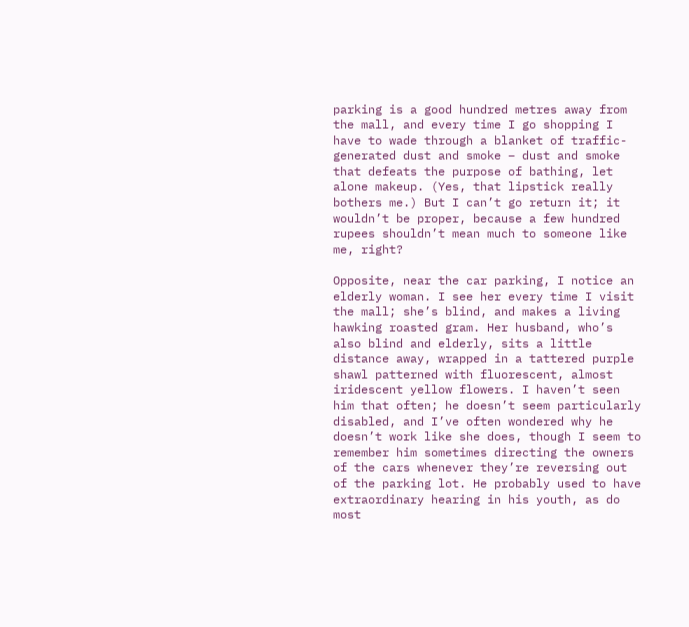parking is a good hundred metres away from the mall, and every time I go shopping I have to wade through a blanket of traffic-generated dust and smoke – dust and smoke that defeats the purpose of bathing, let alone makeup. (Yes, that lipstick really bothers me.) But I can’t go return it; it wouldn’t be proper, because a few hundred rupees shouldn’t mean much to someone like me, right?

Opposite, near the car parking, I notice an elderly woman. I see her every time I visit the mall; she’s blind, and makes a living hawking roasted gram. Her husband, who’s also blind and elderly, sits a little distance away, wrapped in a tattered purple shawl patterned with fluorescent, almost iridescent yellow flowers. I haven’t seen him that often; he doesn’t seem particularly disabled, and I’ve often wondered why he doesn’t work like she does, though I seem to remember him sometimes directing the owners of the cars whenever they’re reversing out of the parking lot. He probably used to have extraordinary hearing in his youth, as do most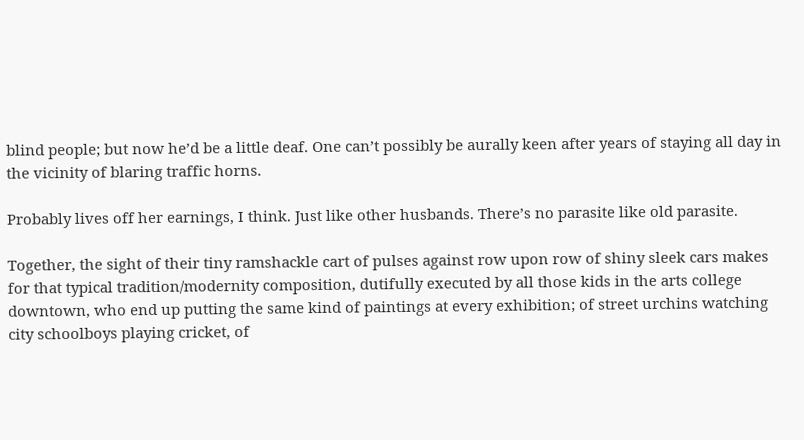blind people; but now he’d be a little deaf. One can’t possibly be aurally keen after years of staying all day in the vicinity of blaring traffic horns.

Probably lives off her earnings, I think. Just like other husbands. There’s no parasite like old parasite.

Together, the sight of their tiny ramshackle cart of pulses against row upon row of shiny sleek cars makes for that typical tradition/modernity composition, dutifully executed by all those kids in the arts college downtown, who end up putting the same kind of paintings at every exhibition; of street urchins watching city schoolboys playing cricket, of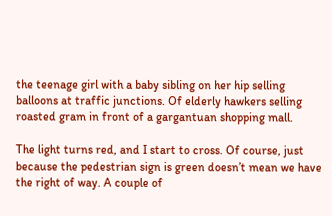the teenage girl with a baby sibling on her hip selling balloons at traffic junctions. Of elderly hawkers selling roasted gram in front of a gargantuan shopping mall.

The light turns red, and I start to cross. Of course, just because the pedestrian sign is green doesn’t mean we have the right of way. A couple of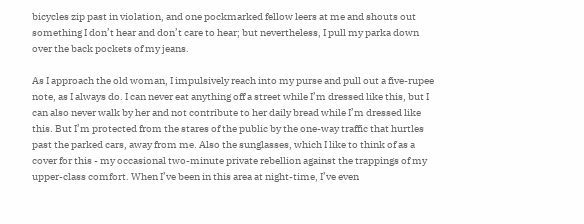bicycles zip past in violation, and one pockmarked fellow leers at me and shouts out something I don’t hear and don’t care to hear; but nevertheless, I pull my parka down over the back pockets of my jeans.

As I approach the old woman, I impulsively reach into my purse and pull out a five-rupee note, as I always do. I can never eat anything off a street while I’m dressed like this, but I can also never walk by her and not contribute to her daily bread while I’m dressed like this. But I’m protected from the stares of the public by the one-way traffic that hurtles past the parked cars, away from me. Also the sunglasses, which I like to think of as a cover for this - my occasional two-minute private rebellion against the trappings of my upper-class comfort. When I’ve been in this area at night-time, I’ve even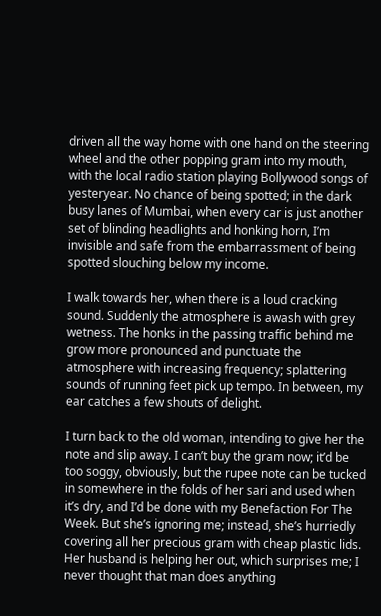driven all the way home with one hand on the steering wheel and the other popping gram into my mouth, with the local radio station playing Bollywood songs of yesteryear. No chance of being spotted; in the dark busy lanes of Mumbai, when every car is just another set of blinding headlights and honking horn, I’m invisible and safe from the embarrassment of being spotted slouching below my income.

I walk towards her, when there is a loud cracking sound. Suddenly the atmosphere is awash with grey wetness. The honks in the passing traffic behind me grow more pronounced and punctuate the atmosphere with increasing frequency; splattering sounds of running feet pick up tempo. In between, my ear catches a few shouts of delight.

I turn back to the old woman, intending to give her the note and slip away. I can’t buy the gram now; it’d be too soggy, obviously, but the rupee note can be tucked in somewhere in the folds of her sari and used when it’s dry, and I’d be done with my Benefaction For The Week. But she’s ignoring me; instead, she’s hurriedly covering all her precious gram with cheap plastic lids. Her husband is helping her out, which surprises me; I never thought that man does anything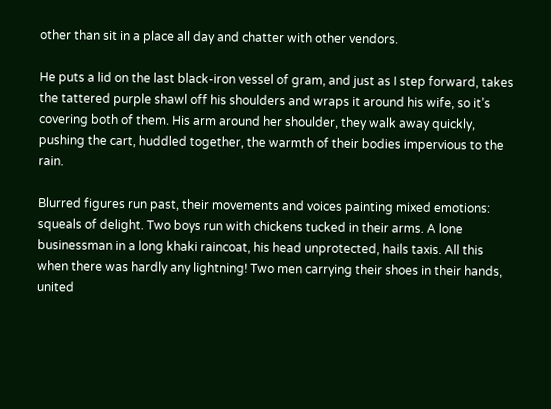other than sit in a place all day and chatter with other vendors.

He puts a lid on the last black-iron vessel of gram, and just as I step forward, takes the tattered purple shawl off his shoulders and wraps it around his wife, so it’s covering both of them. His arm around her shoulder, they walk away quickly, pushing the cart, huddled together, the warmth of their bodies impervious to the rain.

Blurred figures run past, their movements and voices painting mixed emotions: squeals of delight. Two boys run with chickens tucked in their arms. A lone businessman in a long khaki raincoat, his head unprotected, hails taxis. All this when there was hardly any lightning! Two men carrying their shoes in their hands, united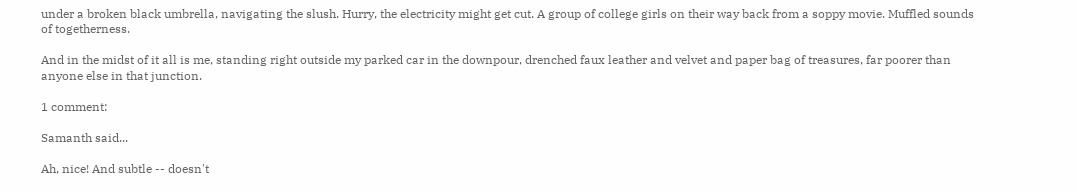under a broken black umbrella, navigating the slush. Hurry, the electricity might get cut. A group of college girls on their way back from a soppy movie. Muffled sounds of togetherness.

And in the midst of it all is me, standing right outside my parked car in the downpour, drenched faux leather and velvet and paper bag of treasures, far poorer than anyone else in that junction.

1 comment:

Samanth said...

Ah, nice! And subtle -- doesn't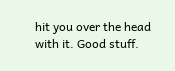hit you over the head with it. Good stuff.